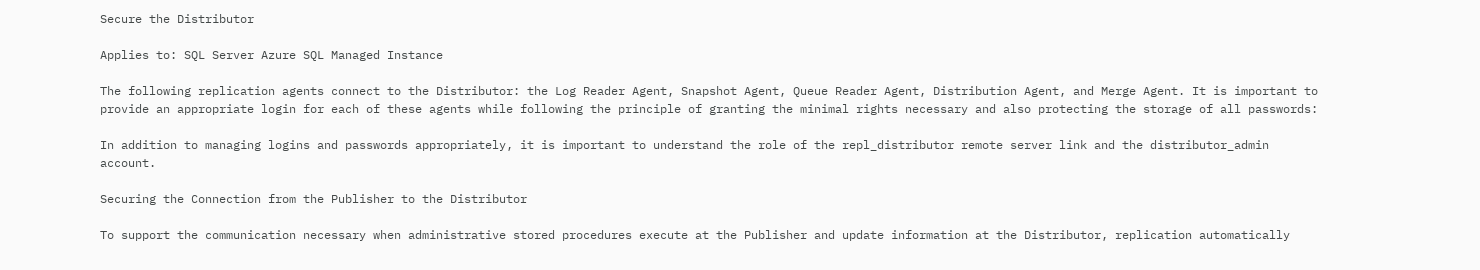Secure the Distributor

Applies to: SQL Server Azure SQL Managed Instance

The following replication agents connect to the Distributor: the Log Reader Agent, Snapshot Agent, Queue Reader Agent, Distribution Agent, and Merge Agent. It is important to provide an appropriate login for each of these agents while following the principle of granting the minimal rights necessary and also protecting the storage of all passwords:

In addition to managing logins and passwords appropriately, it is important to understand the role of the repl_distributor remote server link and the distributor_admin account.

Securing the Connection from the Publisher to the Distributor

To support the communication necessary when administrative stored procedures execute at the Publisher and update information at the Distributor, replication automatically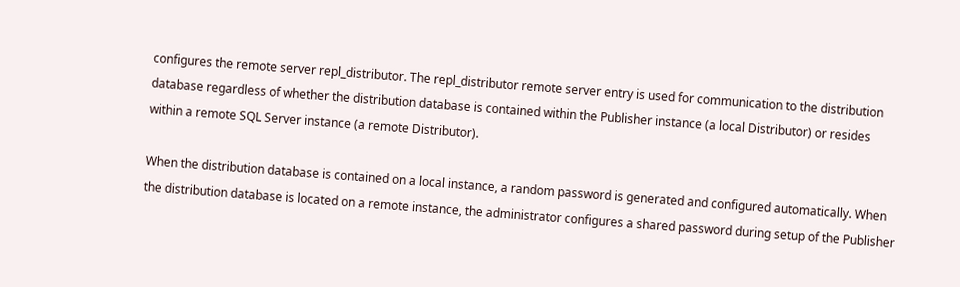configures the remote server repl_distributor. The repl_distributor remote server entry is used for communication to the distribution database regardless of whether the distribution database is contained within the Publisher instance (a local Distributor) or resides within a remote SQL Server instance (a remote Distributor).

When the distribution database is contained on a local instance, a random password is generated and configured automatically. When the distribution database is located on a remote instance, the administrator configures a shared password during setup of the Publisher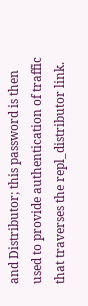and Distributor; this password is then used to provide authentication of traffic that traverses the repl_distributor link.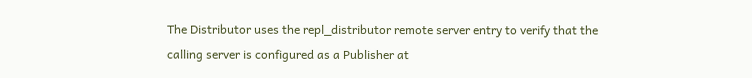The Distributor uses the repl_distributor remote server entry to verify that the calling server is configured as a Publisher at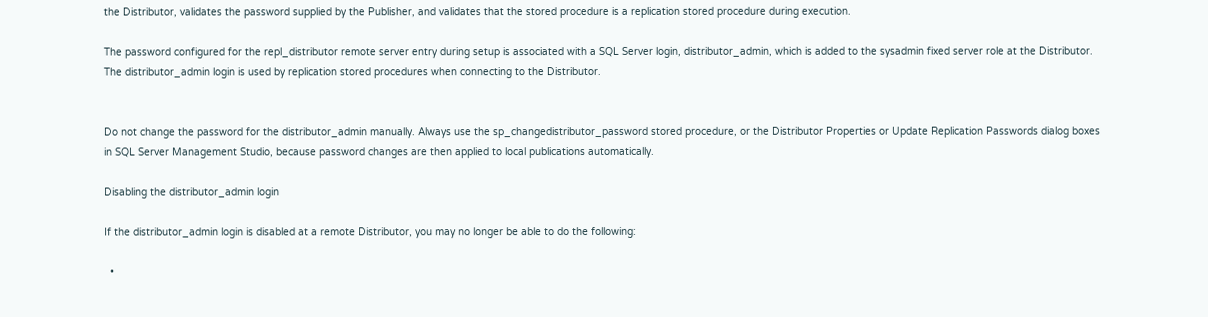the Distributor, validates the password supplied by the Publisher, and validates that the stored procedure is a replication stored procedure during execution.

The password configured for the repl_distributor remote server entry during setup is associated with a SQL Server login, distributor_admin, which is added to the sysadmin fixed server role at the Distributor. The distributor_admin login is used by replication stored procedures when connecting to the Distributor.


Do not change the password for the distributor_admin manually. Always use the sp_changedistributor_password stored procedure, or the Distributor Properties or Update Replication Passwords dialog boxes in SQL Server Management Studio, because password changes are then applied to local publications automatically.

Disabling the distributor_admin login

If the distributor_admin login is disabled at a remote Distributor, you may no longer be able to do the following:

  •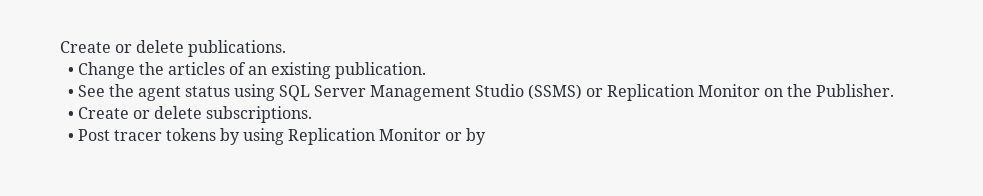Create or delete publications.
  • Change the articles of an existing publication.
  • See the agent status using SQL Server Management Studio (SSMS) or Replication Monitor on the Publisher.
  • Create or delete subscriptions.
  • Post tracer tokens by using Replication Monitor or by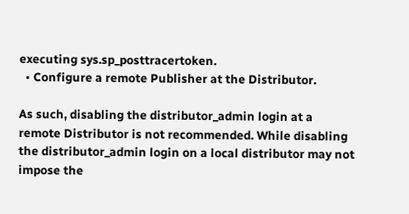executing sys.sp_posttracertoken.
  • Configure a remote Publisher at the Distributor.

As such, disabling the distributor_admin login at a remote Distributor is not recommended. While disabling the distributor_admin login on a local distributor may not impose the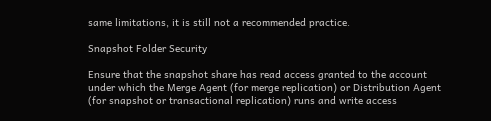same limitations, it is still not a recommended practice.

Snapshot Folder Security

Ensure that the snapshot share has read access granted to the account under which the Merge Agent (for merge replication) or Distribution Agent (for snapshot or transactional replication) runs and write access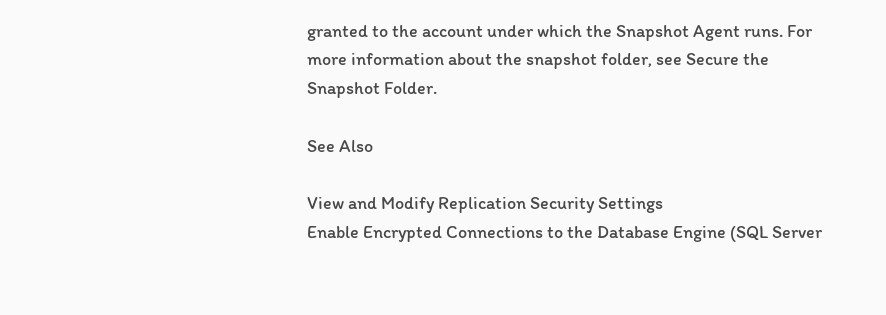granted to the account under which the Snapshot Agent runs. For more information about the snapshot folder, see Secure the Snapshot Folder.

See Also

View and Modify Replication Security Settings
Enable Encrypted Connections to the Database Engine (SQL Server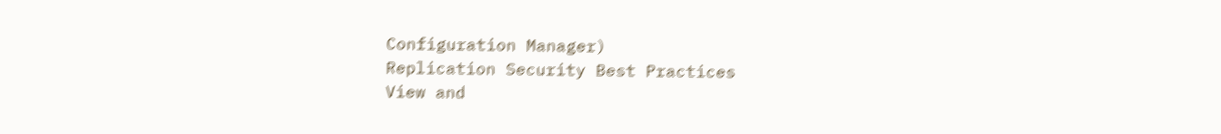Configuration Manager)
Replication Security Best Practices
View and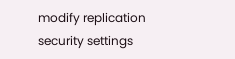modify replication security settings